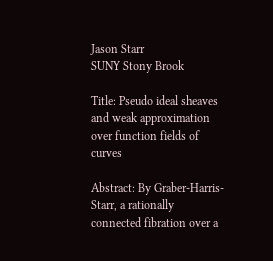Jason Starr
SUNY Stony Brook

Title: Pseudo ideal sheaves and weak approximation over function fields of curves

Abstract: By Graber-Harris-Starr, a rationally connected fibration over a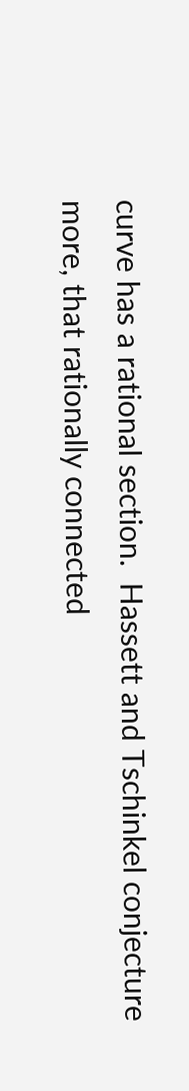curve has a rational section.  Hassett and Tschinkel conjecture more, that rationally connected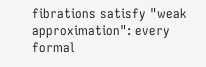fibrations satisfy "weak approximation": every formal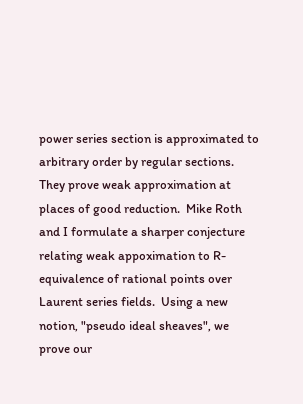power series section is approximated to arbitrary order by regular sections. They prove weak approximation at places of good reduction.  Mike Roth and I formulate a sharper conjecture relating weak appoximation to R-equivalence of rational points over Laurent series fields.  Using a new notion, "pseudo ideal sheaves", we prove our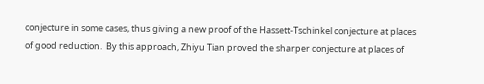conjecture in some cases, thus giving a new proof of the Hassett-Tschinkel conjecture at places of good reduction.  By this approach, Zhiyu Tian proved the sharper conjecture at places of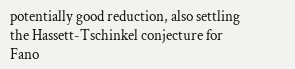potentially good reduction, also settling the Hassett-Tschinkel conjecture for Fano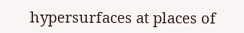hypersurfaces at places of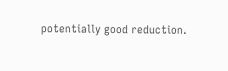potentially good reduction.